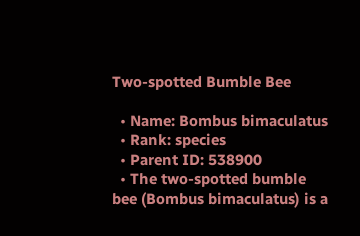Two-spotted Bumble Bee

  • Name: Bombus bimaculatus
  • Rank: species
  • Parent ID: 538900
  • The two-spotted bumble bee (Bombus bimaculatus) is a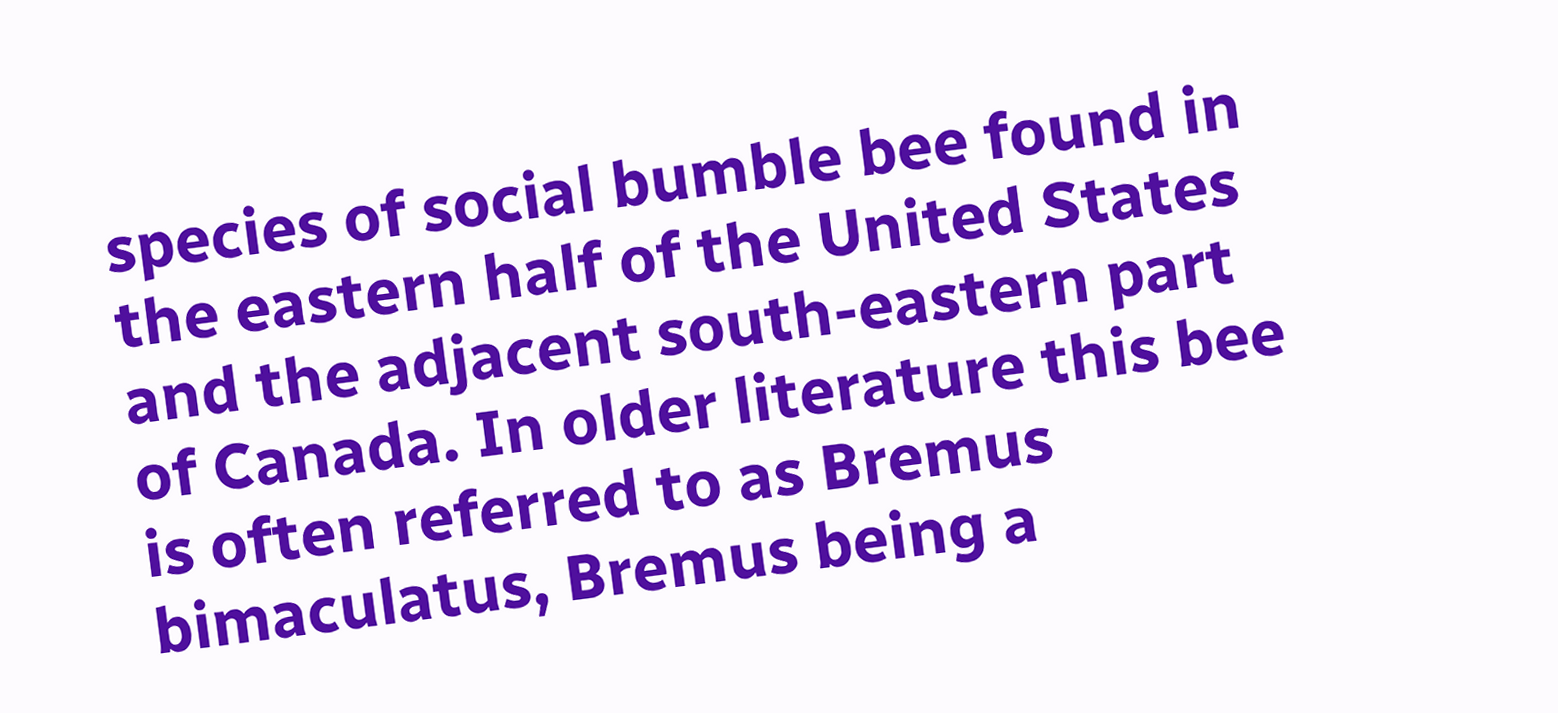species of social bumble bee found in the eastern half of the United States and the adjacent south-eastern part of Canada. In older literature this bee is often referred to as Bremus bimaculatus, Bremus being a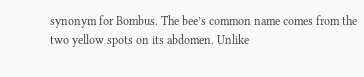synonym for Bombus. The bee’s common name comes from the two yellow spots on its abdomen. Unlike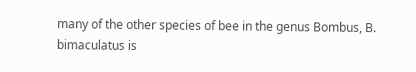many of the other species of bee in the genus Bombus, B. bimaculatus is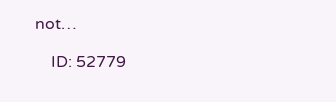not…

    ID: 52779